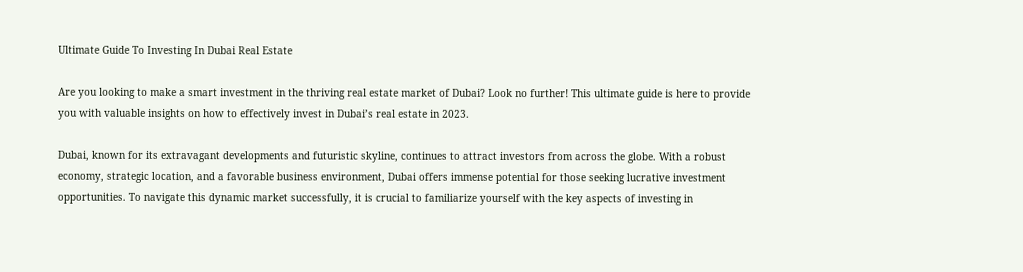Ultimate Guide To Investing In Dubai Real Estate

Are you looking to make a smart investment in the thriving real estate market of Dubai? Look no further! This ultimate guide is here to provide you with valuable insights on how to effectively invest in Dubai’s real estate in 2023.

Dubai, known for its extravagant developments and futuristic skyline, continues to attract investors from across the globe. With a robust economy, strategic location, and a favorable business environment, Dubai offers immense potential for those seeking lucrative investment opportunities. To navigate this dynamic market successfully, it is crucial to familiarize yourself with the key aspects of investing in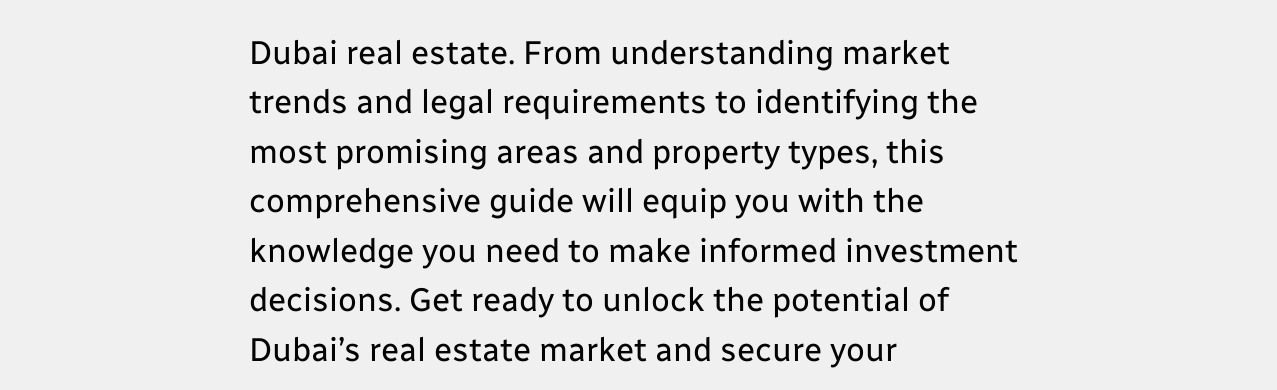Dubai real estate. From understanding market trends and legal requirements to identifying the most promising areas and property types, this comprehensive guide will equip you with the knowledge you need to make informed investment decisions. Get ready to unlock the potential of Dubai’s real estate market and secure your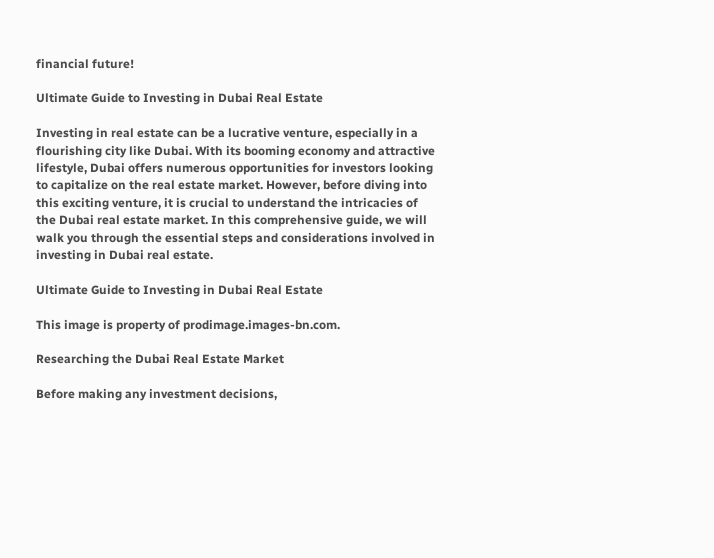financial future!

Ultimate Guide to Investing in Dubai Real Estate

Investing in real estate can be a lucrative venture, especially in a flourishing city like Dubai. With its booming economy and attractive lifestyle, Dubai offers numerous opportunities for investors looking to capitalize on the real estate market. However, before diving into this exciting venture, it is crucial to understand the intricacies of the Dubai real estate market. In this comprehensive guide, we will walk you through the essential steps and considerations involved in investing in Dubai real estate.

Ultimate Guide to Investing in Dubai Real Estate

This image is property of prodimage.images-bn.com.

Researching the Dubai Real Estate Market

Before making any investment decisions,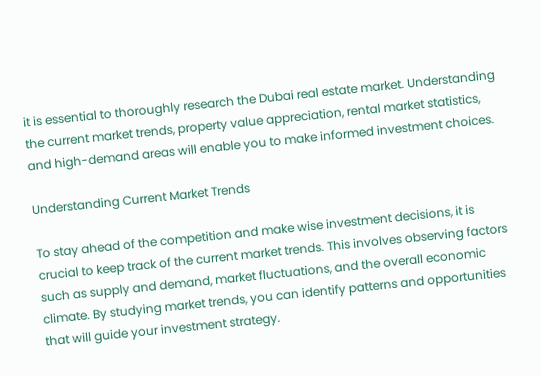it is essential to thoroughly research the Dubai real estate market. Understanding the current market trends, property value appreciation, rental market statistics, and high-demand areas will enable you to make informed investment choices.

Understanding Current Market Trends

To stay ahead of the competition and make wise investment decisions, it is crucial to keep track of the current market trends. This involves observing factors such as supply and demand, market fluctuations, and the overall economic climate. By studying market trends, you can identify patterns and opportunities that will guide your investment strategy.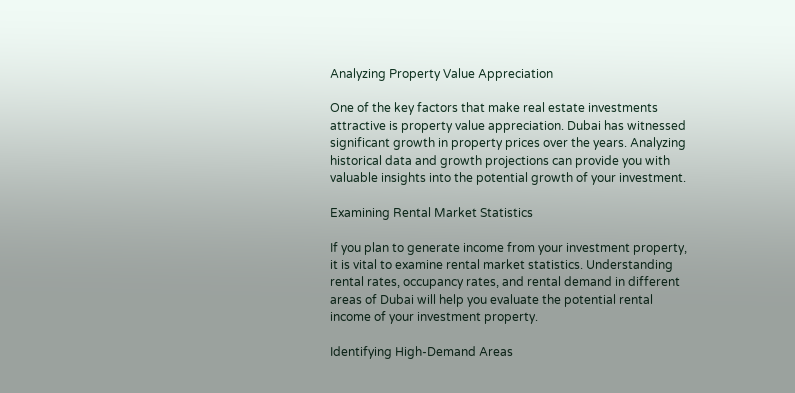Analyzing Property Value Appreciation

One of the key factors that make real estate investments attractive is property value appreciation. Dubai has witnessed significant growth in property prices over the years. Analyzing historical data and growth projections can provide you with valuable insights into the potential growth of your investment.

Examining Rental Market Statistics

If you plan to generate income from your investment property, it is vital to examine rental market statistics. Understanding rental rates, occupancy rates, and rental demand in different areas of Dubai will help you evaluate the potential rental income of your investment property.

Identifying High-Demand Areas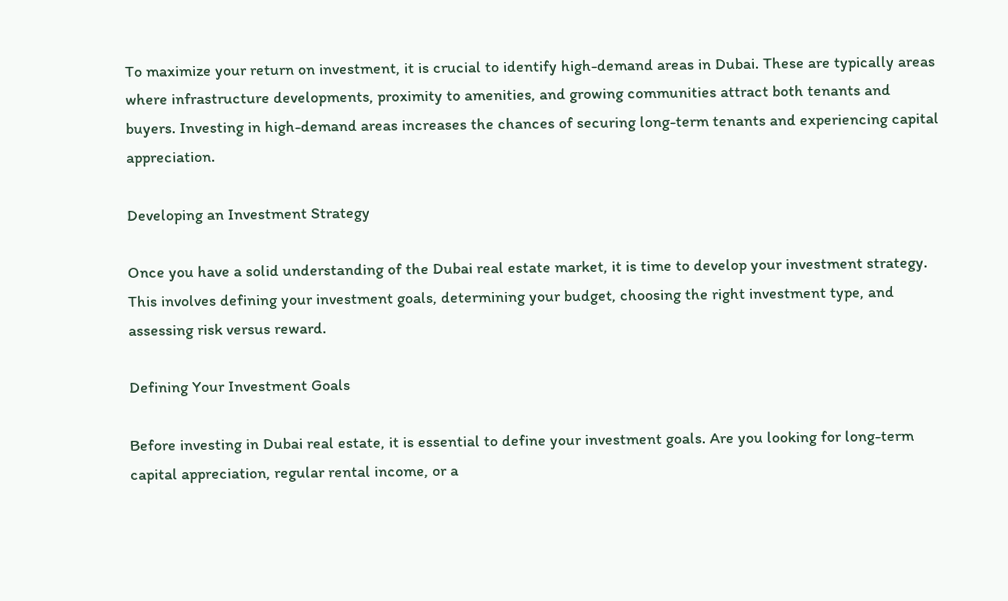To maximize your return on investment, it is crucial to identify high-demand areas in Dubai. These are typically areas where infrastructure developments, proximity to amenities, and growing communities attract both tenants and buyers. Investing in high-demand areas increases the chances of securing long-term tenants and experiencing capital appreciation.

Developing an Investment Strategy

Once you have a solid understanding of the Dubai real estate market, it is time to develop your investment strategy. This involves defining your investment goals, determining your budget, choosing the right investment type, and assessing risk versus reward.

Defining Your Investment Goals

Before investing in Dubai real estate, it is essential to define your investment goals. Are you looking for long-term capital appreciation, regular rental income, or a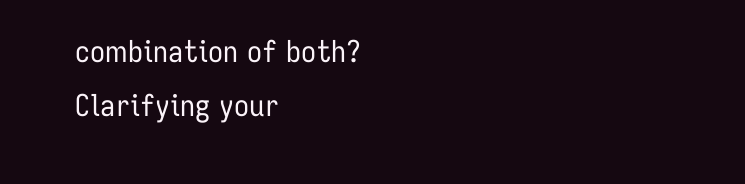combination of both? Clarifying your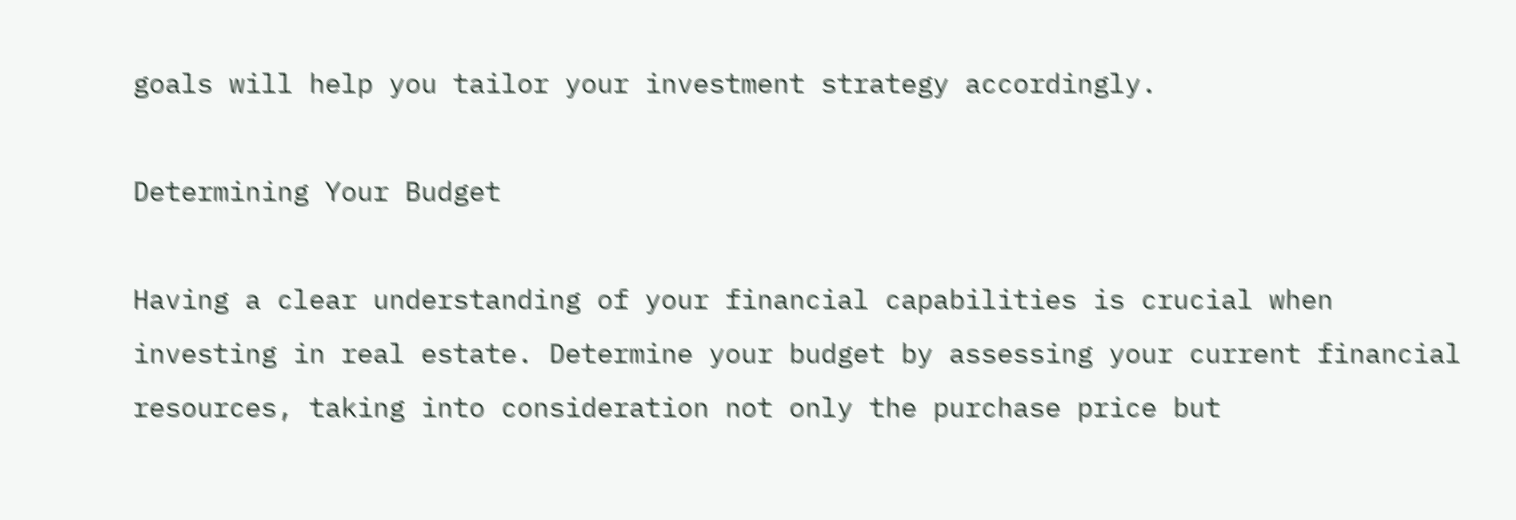goals will help you tailor your investment strategy accordingly.

Determining Your Budget

Having a clear understanding of your financial capabilities is crucial when investing in real estate. Determine your budget by assessing your current financial resources, taking into consideration not only the purchase price but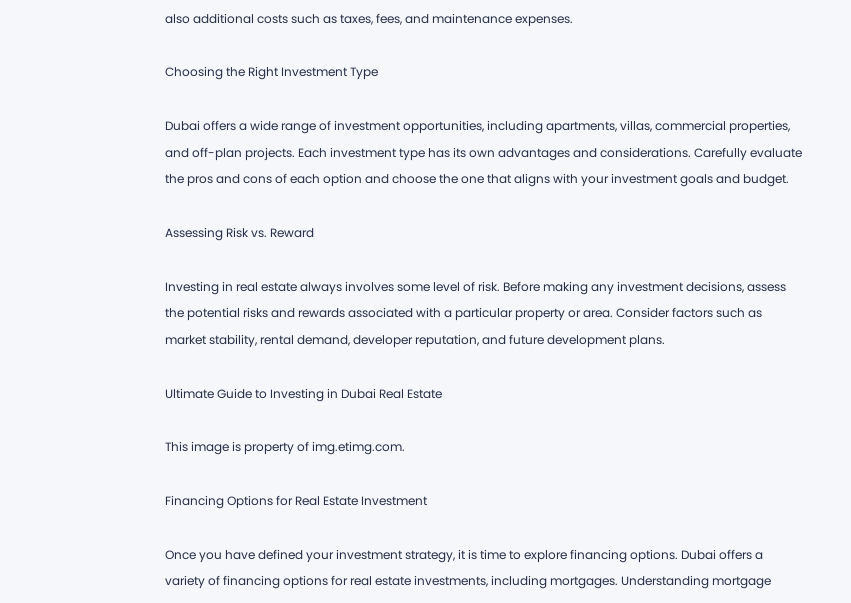also additional costs such as taxes, fees, and maintenance expenses.

Choosing the Right Investment Type

Dubai offers a wide range of investment opportunities, including apartments, villas, commercial properties, and off-plan projects. Each investment type has its own advantages and considerations. Carefully evaluate the pros and cons of each option and choose the one that aligns with your investment goals and budget.

Assessing Risk vs. Reward

Investing in real estate always involves some level of risk. Before making any investment decisions, assess the potential risks and rewards associated with a particular property or area. Consider factors such as market stability, rental demand, developer reputation, and future development plans.

Ultimate Guide to Investing in Dubai Real Estate

This image is property of img.etimg.com.

Financing Options for Real Estate Investment

Once you have defined your investment strategy, it is time to explore financing options. Dubai offers a variety of financing options for real estate investments, including mortgages. Understanding mortgage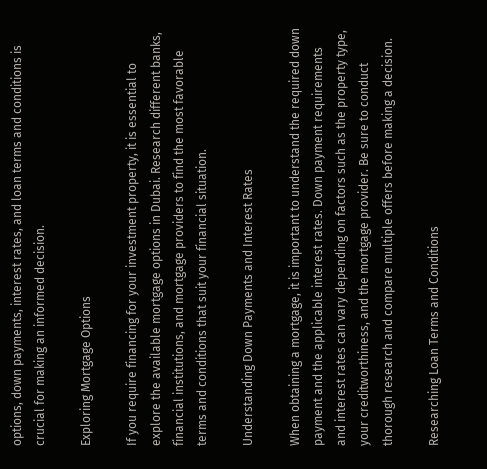options, down payments, interest rates, and loan terms and conditions is crucial for making an informed decision.

Exploring Mortgage Options

If you require financing for your investment property, it is essential to explore the available mortgage options in Dubai. Research different banks, financial institutions, and mortgage providers to find the most favorable terms and conditions that suit your financial situation.

Understanding Down Payments and Interest Rates

When obtaining a mortgage, it is important to understand the required down payment and the applicable interest rates. Down payment requirements and interest rates can vary depending on factors such as the property type, your creditworthiness, and the mortgage provider. Be sure to conduct thorough research and compare multiple offers before making a decision.

Researching Loan Terms and Conditions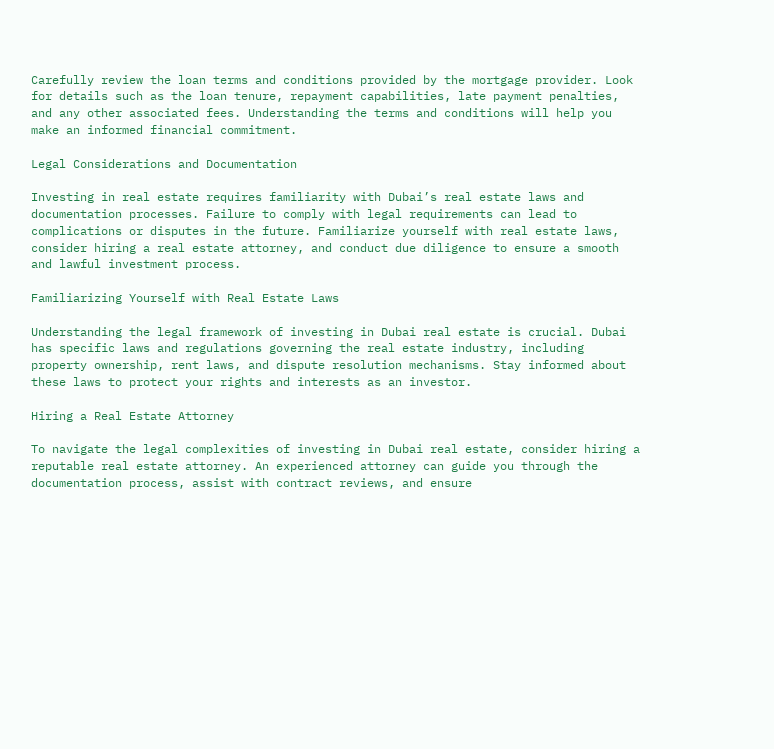Carefully review the loan terms and conditions provided by the mortgage provider. Look for details such as the loan tenure, repayment capabilities, late payment penalties, and any other associated fees. Understanding the terms and conditions will help you make an informed financial commitment.

Legal Considerations and Documentation

Investing in real estate requires familiarity with Dubai’s real estate laws and documentation processes. Failure to comply with legal requirements can lead to complications or disputes in the future. Familiarize yourself with real estate laws, consider hiring a real estate attorney, and conduct due diligence to ensure a smooth and lawful investment process.

Familiarizing Yourself with Real Estate Laws

Understanding the legal framework of investing in Dubai real estate is crucial. Dubai has specific laws and regulations governing the real estate industry, including property ownership, rent laws, and dispute resolution mechanisms. Stay informed about these laws to protect your rights and interests as an investor.

Hiring a Real Estate Attorney

To navigate the legal complexities of investing in Dubai real estate, consider hiring a reputable real estate attorney. An experienced attorney can guide you through the documentation process, assist with contract reviews, and ensure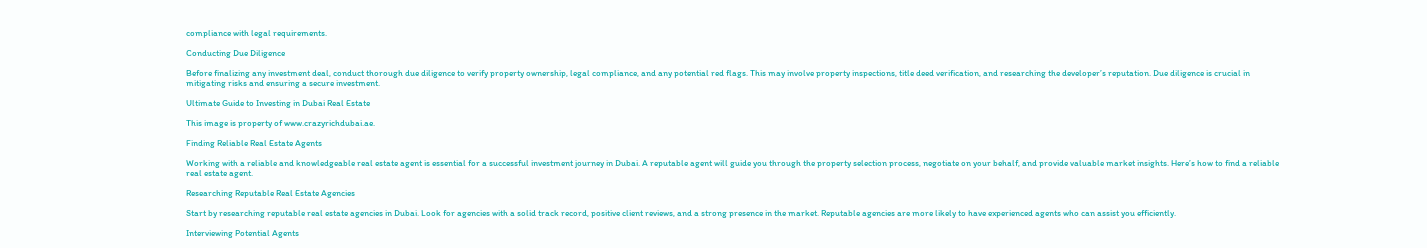compliance with legal requirements.

Conducting Due Diligence

Before finalizing any investment deal, conduct thorough due diligence to verify property ownership, legal compliance, and any potential red flags. This may involve property inspections, title deed verification, and researching the developer’s reputation. Due diligence is crucial in mitigating risks and ensuring a secure investment.

Ultimate Guide to Investing in Dubai Real Estate

This image is property of www.crazyrichdubai.ae.

Finding Reliable Real Estate Agents

Working with a reliable and knowledgeable real estate agent is essential for a successful investment journey in Dubai. A reputable agent will guide you through the property selection process, negotiate on your behalf, and provide valuable market insights. Here’s how to find a reliable real estate agent.

Researching Reputable Real Estate Agencies

Start by researching reputable real estate agencies in Dubai. Look for agencies with a solid track record, positive client reviews, and a strong presence in the market. Reputable agencies are more likely to have experienced agents who can assist you efficiently.

Interviewing Potential Agents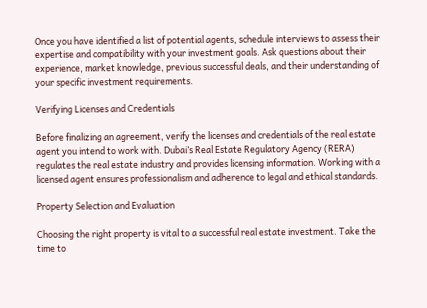Once you have identified a list of potential agents, schedule interviews to assess their expertise and compatibility with your investment goals. Ask questions about their experience, market knowledge, previous successful deals, and their understanding of your specific investment requirements.

Verifying Licenses and Credentials

Before finalizing an agreement, verify the licenses and credentials of the real estate agent you intend to work with. Dubai’s Real Estate Regulatory Agency (RERA) regulates the real estate industry and provides licensing information. Working with a licensed agent ensures professionalism and adherence to legal and ethical standards.

Property Selection and Evaluation

Choosing the right property is vital to a successful real estate investment. Take the time to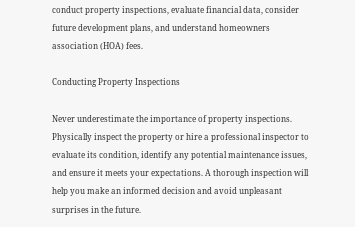conduct property inspections, evaluate financial data, consider future development plans, and understand homeowners association (HOA) fees.

Conducting Property Inspections

Never underestimate the importance of property inspections. Physically inspect the property or hire a professional inspector to evaluate its condition, identify any potential maintenance issues, and ensure it meets your expectations. A thorough inspection will help you make an informed decision and avoid unpleasant surprises in the future.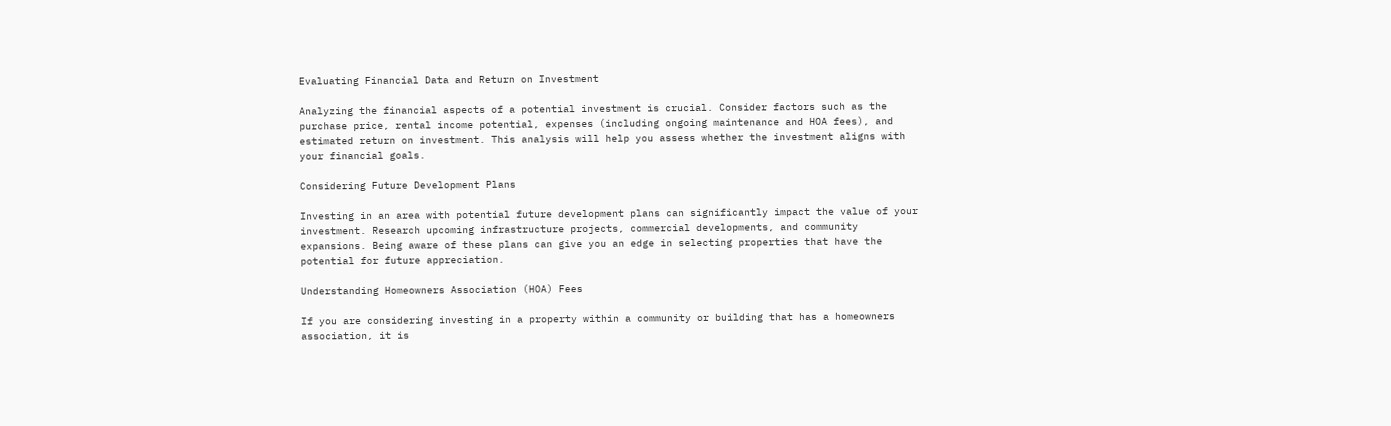Evaluating Financial Data and Return on Investment

Analyzing the financial aspects of a potential investment is crucial. Consider factors such as the purchase price, rental income potential, expenses (including ongoing maintenance and HOA fees), and estimated return on investment. This analysis will help you assess whether the investment aligns with your financial goals.

Considering Future Development Plans

Investing in an area with potential future development plans can significantly impact the value of your investment. Research upcoming infrastructure projects, commercial developments, and community expansions. Being aware of these plans can give you an edge in selecting properties that have the potential for future appreciation.

Understanding Homeowners Association (HOA) Fees

If you are considering investing in a property within a community or building that has a homeowners association, it is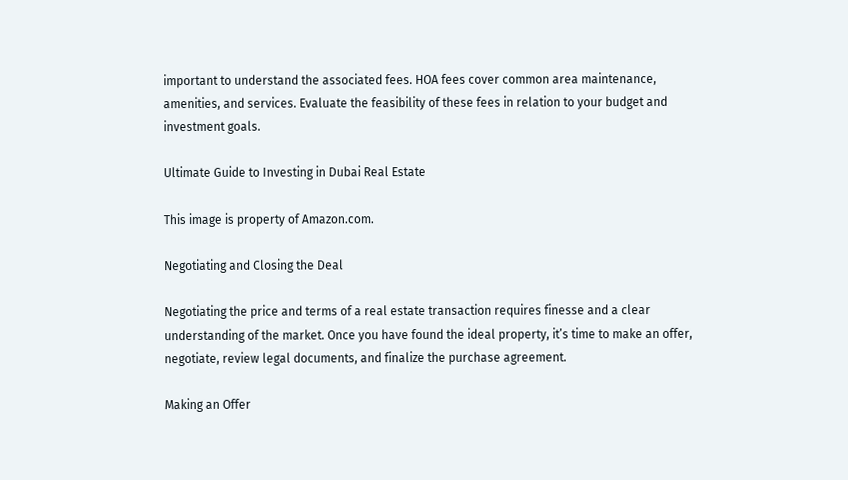important to understand the associated fees. HOA fees cover common area maintenance, amenities, and services. Evaluate the feasibility of these fees in relation to your budget and investment goals.

Ultimate Guide to Investing in Dubai Real Estate

This image is property of Amazon.com.

Negotiating and Closing the Deal

Negotiating the price and terms of a real estate transaction requires finesse and a clear understanding of the market. Once you have found the ideal property, it’s time to make an offer, negotiate, review legal documents, and finalize the purchase agreement.

Making an Offer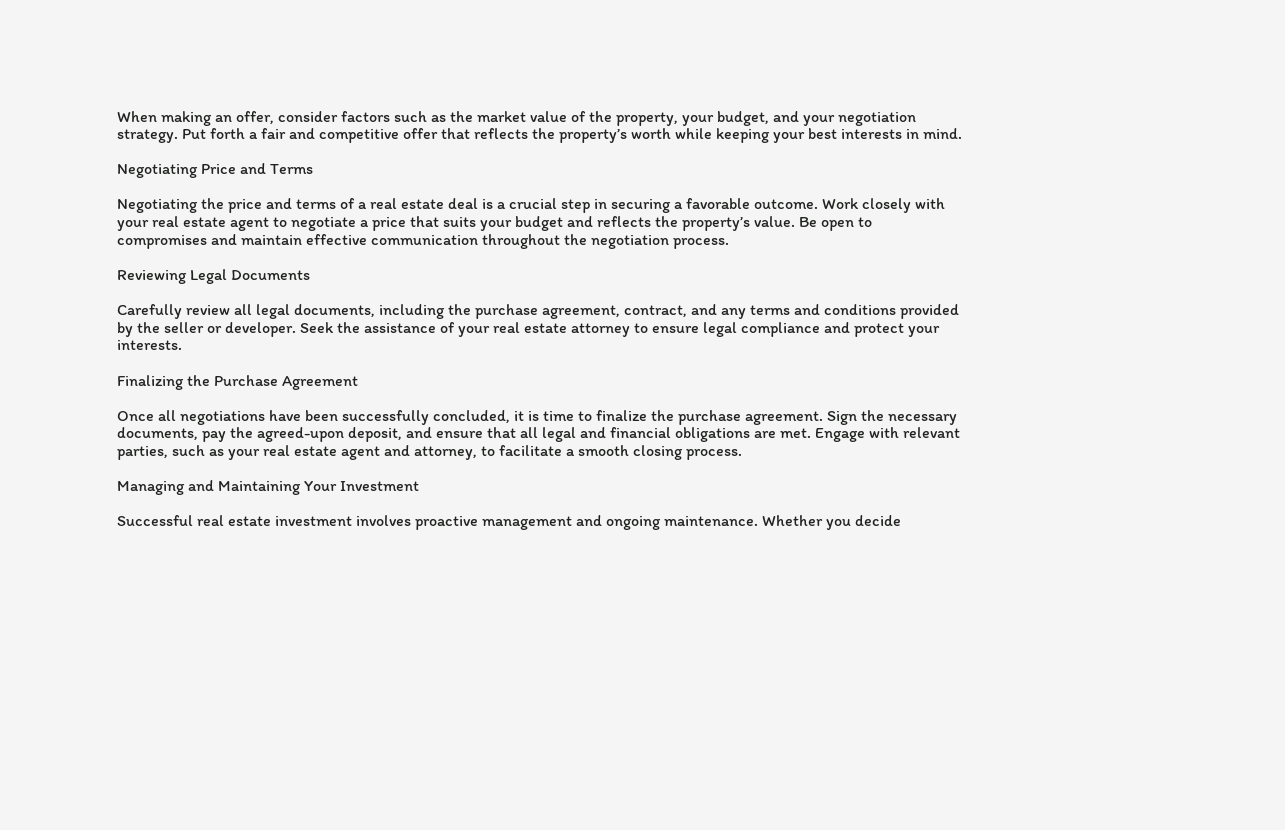When making an offer, consider factors such as the market value of the property, your budget, and your negotiation strategy. Put forth a fair and competitive offer that reflects the property’s worth while keeping your best interests in mind.

Negotiating Price and Terms

Negotiating the price and terms of a real estate deal is a crucial step in securing a favorable outcome. Work closely with your real estate agent to negotiate a price that suits your budget and reflects the property’s value. Be open to compromises and maintain effective communication throughout the negotiation process.

Reviewing Legal Documents

Carefully review all legal documents, including the purchase agreement, contract, and any terms and conditions provided by the seller or developer. Seek the assistance of your real estate attorney to ensure legal compliance and protect your interests.

Finalizing the Purchase Agreement

Once all negotiations have been successfully concluded, it is time to finalize the purchase agreement. Sign the necessary documents, pay the agreed-upon deposit, and ensure that all legal and financial obligations are met. Engage with relevant parties, such as your real estate agent and attorney, to facilitate a smooth closing process.

Managing and Maintaining Your Investment

Successful real estate investment involves proactive management and ongoing maintenance. Whether you decide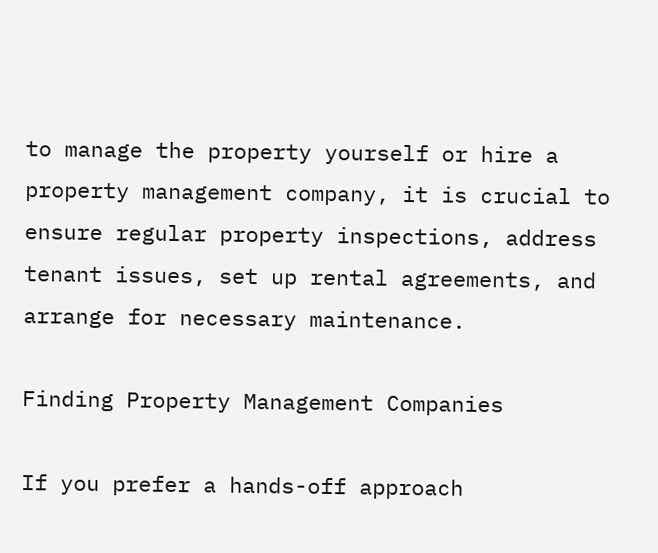to manage the property yourself or hire a property management company, it is crucial to ensure regular property inspections, address tenant issues, set up rental agreements, and arrange for necessary maintenance.

Finding Property Management Companies

If you prefer a hands-off approach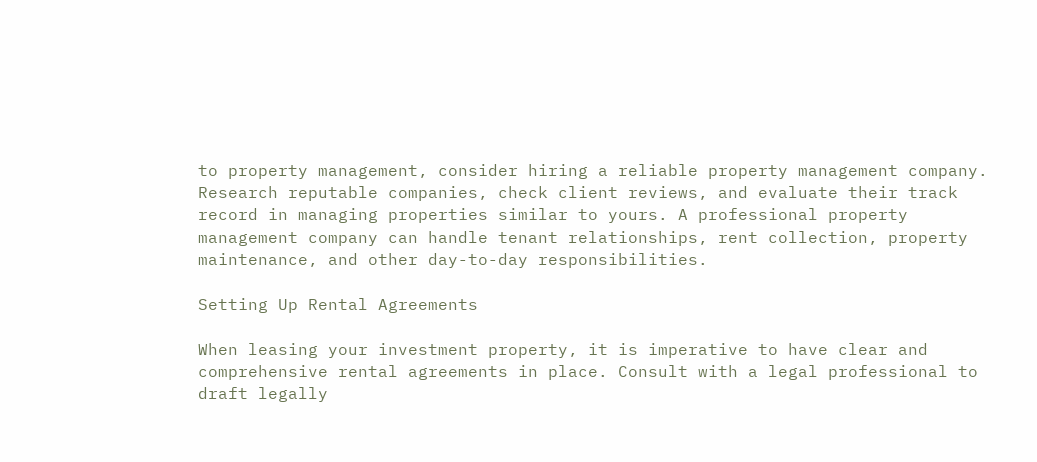to property management, consider hiring a reliable property management company. Research reputable companies, check client reviews, and evaluate their track record in managing properties similar to yours. A professional property management company can handle tenant relationships, rent collection, property maintenance, and other day-to-day responsibilities.

Setting Up Rental Agreements

When leasing your investment property, it is imperative to have clear and comprehensive rental agreements in place. Consult with a legal professional to draft legally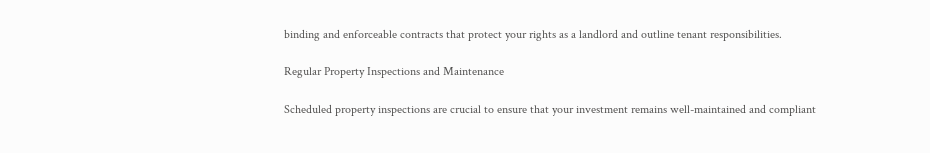binding and enforceable contracts that protect your rights as a landlord and outline tenant responsibilities.

Regular Property Inspections and Maintenance

Scheduled property inspections are crucial to ensure that your investment remains well-maintained and compliant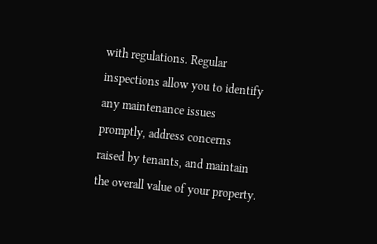with regulations. Regular inspections allow you to identify any maintenance issues promptly, address concerns raised by tenants, and maintain the overall value of your property.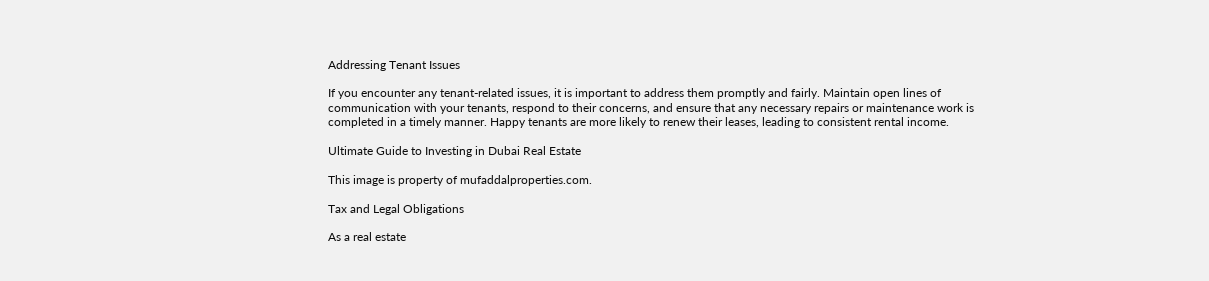Addressing Tenant Issues

If you encounter any tenant-related issues, it is important to address them promptly and fairly. Maintain open lines of communication with your tenants, respond to their concerns, and ensure that any necessary repairs or maintenance work is completed in a timely manner. Happy tenants are more likely to renew their leases, leading to consistent rental income.

Ultimate Guide to Investing in Dubai Real Estate

This image is property of mufaddalproperties.com.

Tax and Legal Obligations

As a real estate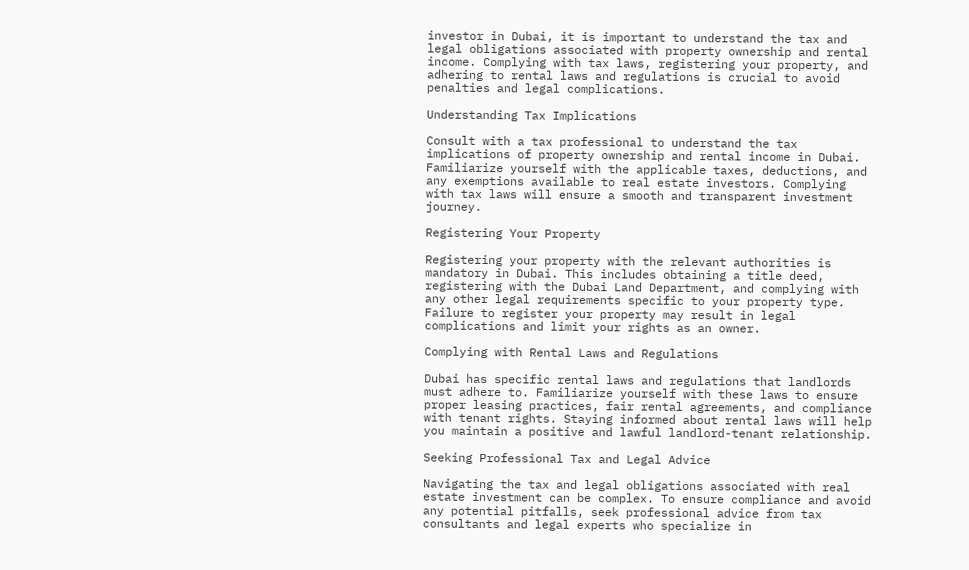investor in Dubai, it is important to understand the tax and legal obligations associated with property ownership and rental income. Complying with tax laws, registering your property, and adhering to rental laws and regulations is crucial to avoid penalties and legal complications.

Understanding Tax Implications

Consult with a tax professional to understand the tax implications of property ownership and rental income in Dubai. Familiarize yourself with the applicable taxes, deductions, and any exemptions available to real estate investors. Complying with tax laws will ensure a smooth and transparent investment journey.

Registering Your Property

Registering your property with the relevant authorities is mandatory in Dubai. This includes obtaining a title deed, registering with the Dubai Land Department, and complying with any other legal requirements specific to your property type. Failure to register your property may result in legal complications and limit your rights as an owner.

Complying with Rental Laws and Regulations

Dubai has specific rental laws and regulations that landlords must adhere to. Familiarize yourself with these laws to ensure proper leasing practices, fair rental agreements, and compliance with tenant rights. Staying informed about rental laws will help you maintain a positive and lawful landlord-tenant relationship.

Seeking Professional Tax and Legal Advice

Navigating the tax and legal obligations associated with real estate investment can be complex. To ensure compliance and avoid any potential pitfalls, seek professional advice from tax consultants and legal experts who specialize in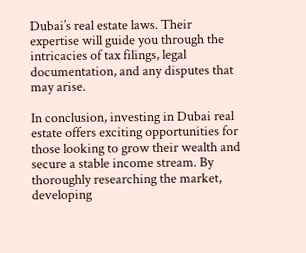Dubai’s real estate laws. Their expertise will guide you through the intricacies of tax filings, legal documentation, and any disputes that may arise.

In conclusion, investing in Dubai real estate offers exciting opportunities for those looking to grow their wealth and secure a stable income stream. By thoroughly researching the market, developing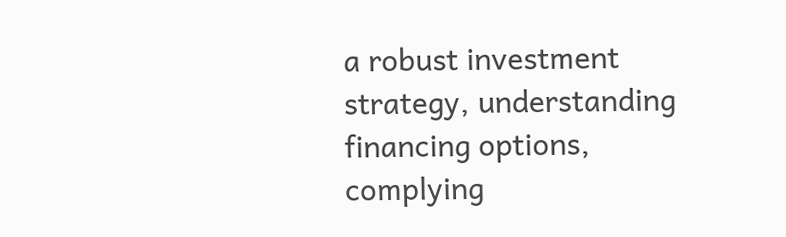a robust investment strategy, understanding financing options, complying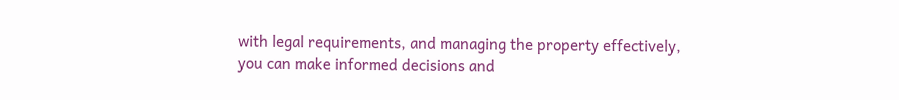with legal requirements, and managing the property effectively, you can make informed decisions and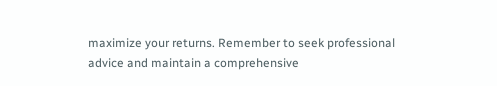maximize your returns. Remember to seek professional advice and maintain a comprehensive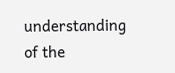understanding of the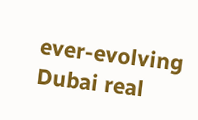ever-evolving Dubai real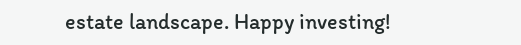estate landscape. Happy investing!